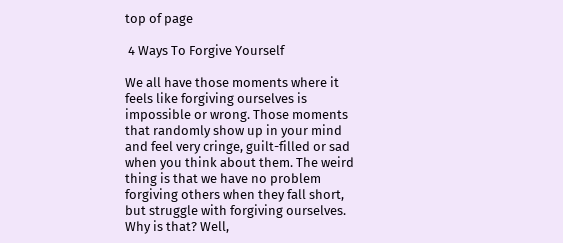top of page

 4 Ways To Forgive Yourself

We all have those moments where it feels like forgiving ourselves is impossible or wrong. Those moments that randomly show up in your mind and feel very cringe, guilt-filled or sad when you think about them. The weird thing is that we have no problem forgiving others when they fall short, but struggle with forgiving ourselves. Why is that? Well,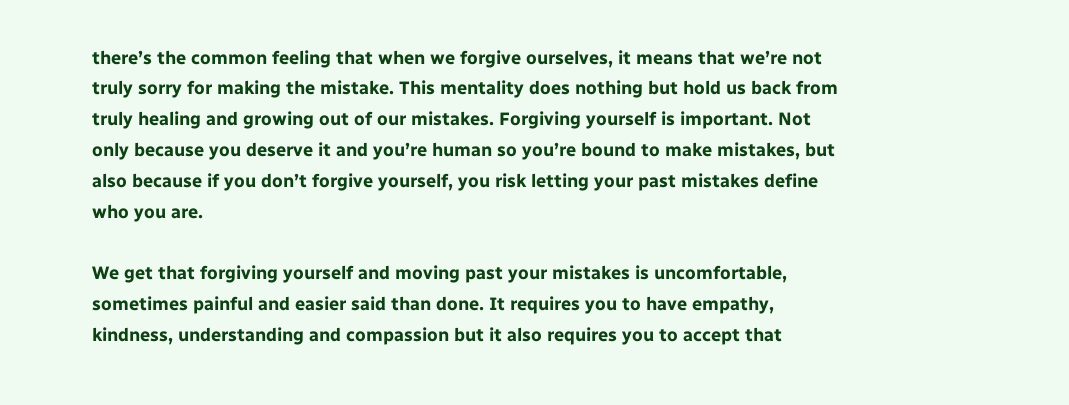there’s the common feeling that when we forgive ourselves, it means that we’re not truly sorry for making the mistake. This mentality does nothing but hold us back from truly healing and growing out of our mistakes. Forgiving yourself is important. Not only because you deserve it and you’re human so you’re bound to make mistakes, but also because if you don’t forgive yourself, you risk letting your past mistakes define who you are.

We get that forgiving yourself and moving past your mistakes is uncomfortable, sometimes painful and easier said than done. It requires you to have empathy, kindness, understanding and compassion but it also requires you to accept that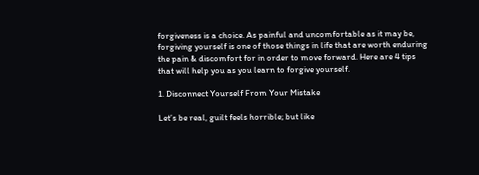forgiveness is a choice. As painful and uncomfortable as it may be, forgiving yourself is one of those things in life that are worth enduring the pain & discomfort for in order to move forward. Here are 4 tips that will help you as you learn to forgive yourself.

1. Disconnect Yourself From Your Mistake

Let’s be real, guilt feels horrible; but like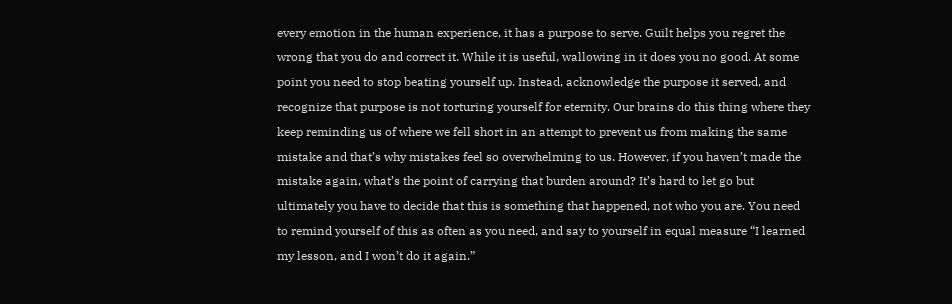every emotion in the human experience, it has a purpose to serve. Guilt helps you regret the wrong that you do and correct it. While it is useful, wallowing in it does you no good. At some point you need to stop beating yourself up. Instead, acknowledge the purpose it served, and recognize that purpose is not torturing yourself for eternity. Our brains do this thing where they keep reminding us of where we fell short in an attempt to prevent us from making the same mistake and that’s why mistakes feel so overwhelming to us. However, if you haven’t made the mistake again, what’s the point of carrying that burden around? It’s hard to let go but ultimately you have to decide that this is something that happened, not who you are. You need to remind yourself of this as often as you need, and say to yourself in equal measure “I learned my lesson, and I won’t do it again.”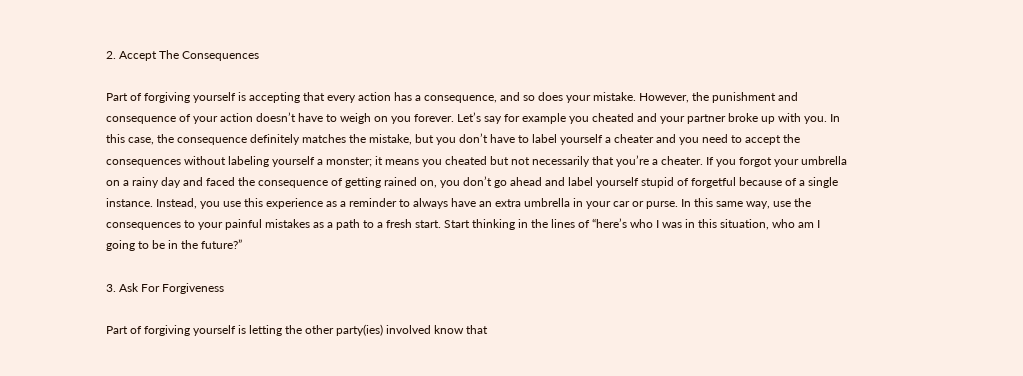2. Accept The Consequences

Part of forgiving yourself is accepting that every action has a consequence, and so does your mistake. However, the punishment and consequence of your action doesn’t have to weigh on you forever. Let’s say for example you cheated and your partner broke up with you. In this case, the consequence definitely matches the mistake, but you don’t have to label yourself a cheater and you need to accept the consequences without labeling yourself a monster; it means you cheated but not necessarily that you’re a cheater. If you forgot your umbrella on a rainy day and faced the consequence of getting rained on, you don’t go ahead and label yourself stupid of forgetful because of a single instance. Instead, you use this experience as a reminder to always have an extra umbrella in your car or purse. In this same way, use the consequences to your painful mistakes as a path to a fresh start. Start thinking in the lines of “here’s who I was in this situation, who am I going to be in the future?”

3. Ask For Forgiveness

Part of forgiving yourself is letting the other party(ies) involved know that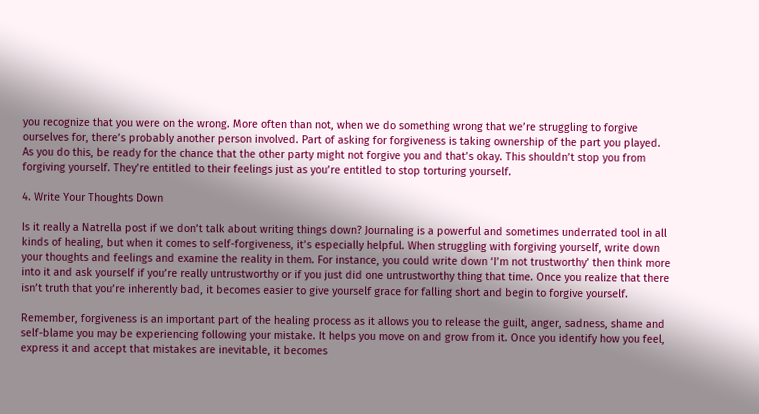you recognize that you were on the wrong. More often than not, when we do something wrong that we’re struggling to forgive ourselves for, there’s probably another person involved. Part of asking for forgiveness is taking ownership of the part you played. As you do this, be ready for the chance that the other party might not forgive you and that’s okay. This shouldn’t stop you from forgiving yourself. They’re entitled to their feelings just as you’re entitled to stop torturing yourself.

4. Write Your Thoughts Down

Is it really a Natrella post if we don’t talk about writing things down? Journaling is a powerful and sometimes underrated tool in all kinds of healing, but when it comes to self-forgiveness, it’s especially helpful. When struggling with forgiving yourself, write down your thoughts and feelings and examine the reality in them. For instance, you could write down ‘I’m not trustworthy’ then think more into it and ask yourself if you’re really untrustworthy or if you just did one untrustworthy thing that time. Once you realize that there isn’t truth that you’re inherently bad, it becomes easier to give yourself grace for falling short and begin to forgive yourself.

Remember, forgiveness is an important part of the healing process as it allows you to release the guilt, anger, sadness, shame and self-blame you may be experiencing following your mistake. It helps you move on and grow from it. Once you identify how you feel, express it and accept that mistakes are inevitable, it becomes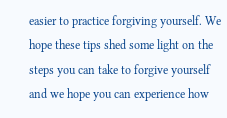easier to practice forgiving yourself. We hope these tips shed some light on the steps you can take to forgive yourself and we hope you can experience how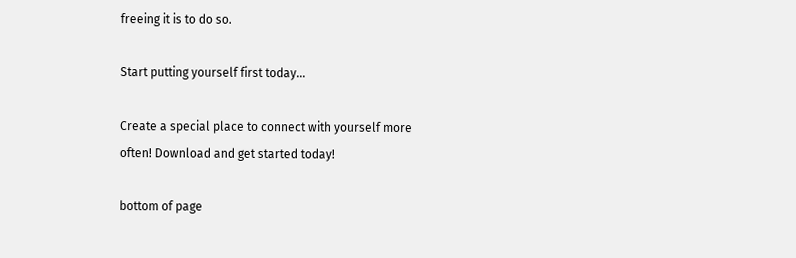freeing it is to do so.

Start putting yourself first today...

Create a special place to connect with yourself more often! Download and get started today!

bottom of page